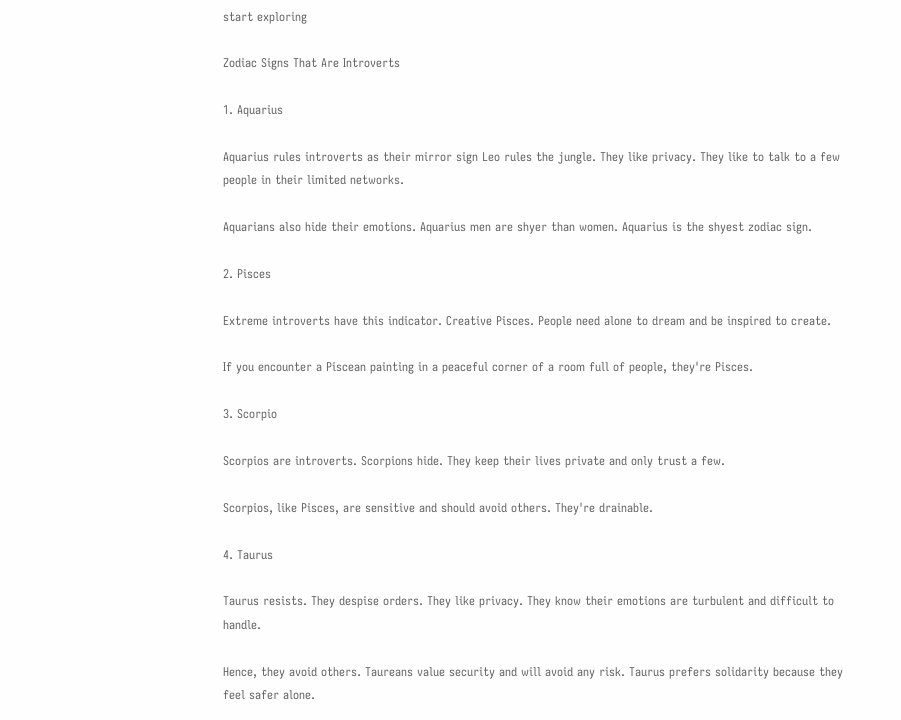start exploring

Zodiac Signs That Are Introverts

1. Aquarius

Aquarius rules introverts as their mirror sign Leo rules the jungle. They like privacy. They like to talk to a few people in their limited networks.

Aquarians also hide their emotions. Aquarius men are shyer than women. Aquarius is the shyest zodiac sign.

2. Pisces

Extreme introverts have this indicator. Creative Pisces. People need alone to dream and be inspired to create.

If you encounter a Piscean painting in a peaceful corner of a room full of people, they're Pisces.

3. Scorpio

Scorpios are introverts. Scorpions hide. They keep their lives private and only trust a few.

Scorpios, like Pisces, are sensitive and should avoid others. They're drainable.

4. Taurus

Taurus resists. They despise orders. They like privacy. They know their emotions are turbulent and difficult to handle.

Hence, they avoid others. Taureans value security and will avoid any risk. Taurus prefers solidarity because they feel safer alone.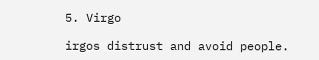5. Virgo

irgos distrust and avoid people.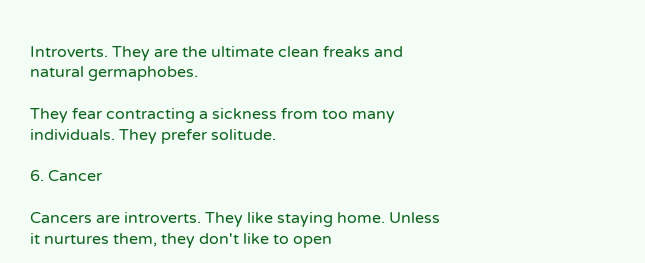Introverts. They are the ultimate clean freaks and natural germaphobes.

They fear contracting a sickness from too many individuals. They prefer solitude.

6. Cancer

Cancers are introverts. They like staying home. Unless it nurtures them, they don't like to open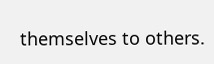themselves to others.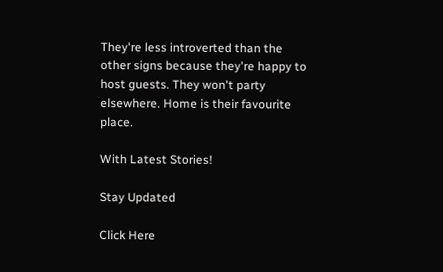They're less introverted than the other signs because they're happy to host guests. They won't party elsewhere. Home is their favourite place.

With Latest Stories!

Stay Updated

Click Here